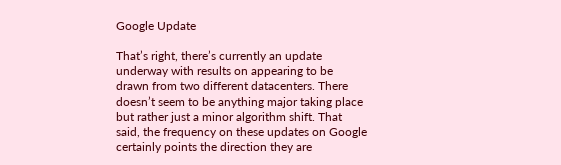Google Update

That’s right, there’s currently an update underway with results on appearing to be drawn from two different datacenters. There doesn’t seem to be anything major taking place but rather just a minor algorithm shift. That said, the frequency on these updates on Google certainly points the direction they are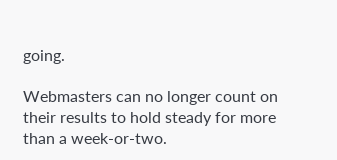going.

Webmasters can no longer count on their results to hold steady for more than a week-or-two.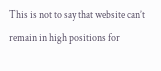This is not to say that website can’t remain in high positions for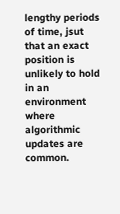lengthy periods of time, jsut that an exact position is unlikely to hold in an environment where algorithmic updates are common.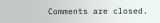Comments are closed.